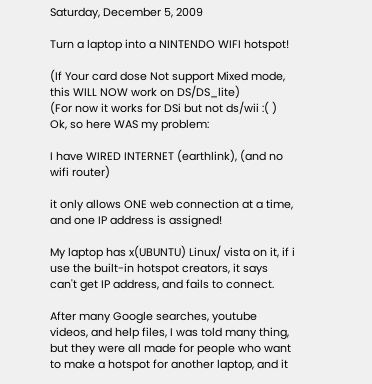Saturday, December 5, 2009

Turn a laptop into a NINTENDO WIFI hotspot!

(If Your card dose Not support Mixed mode, this WILL NOW work on DS/DS_lite)
(For now it works for DSi but not ds/wii :( )
Ok, so here WAS my problem:

I have WIRED INTERNET (earthlink), (and no wifi router)

it only allows ONE web connection at a time, and one IP address is assigned!

My laptop has x(UBUNTU) Linux/ vista on it, if i use the built-in hotspot creators, it says can't get IP address, and fails to connect.

After many Google searches, youtube videos, and help files, I was told many thing, but they were all made for people who want to make a hotspot for another laptop, and it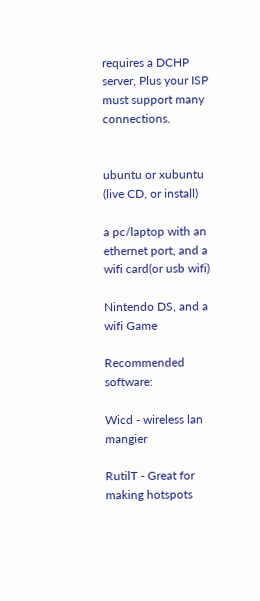requires a DCHP server, Plus your ISP must support many connections.


ubuntu or xubuntu (live CD, or install)

a pc/laptop with an ethernet port, and a wifi card(or usb wifi)

Nintendo DS, and a wifi Game

Recommended software:

Wicd - wireless lan mangier

RutilT - Great for making hotspots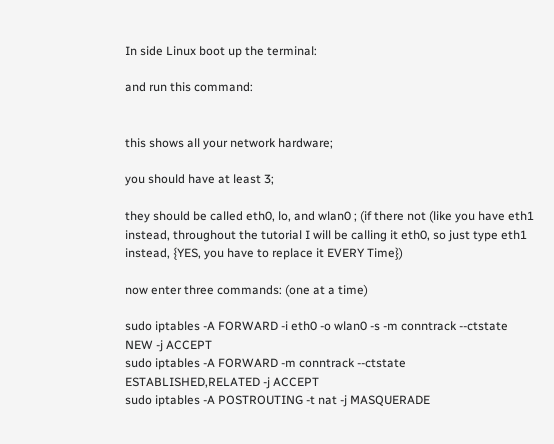In side Linux boot up the terminal:

and run this command:


this shows all your network hardware;

you should have at least 3;

they should be called eth0, lo, and wlan0 ; (if there not (like you have eth1 instead, throughout the tutorial I will be calling it eth0, so just type eth1 instead, {YES, you have to replace it EVERY Time})

now enter three commands: (one at a time)

sudo iptables -A FORWARD -i eth0 -o wlan0 -s -m conntrack --ctstate NEW -j ACCEPT
sudo iptables -A FORWARD -m conntrack --ctstate ESTABLISHED,RELATED -j ACCEPT
sudo iptables -A POSTROUTING -t nat -j MASQUERADE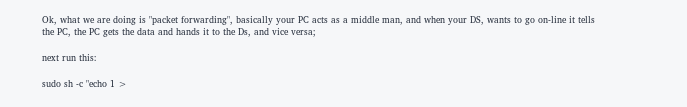Ok, what we are doing is "packet forwarding", basically your PC acts as a middle man, and when your DS, wants to go on-line it tells the PC, the PC gets the data and hands it to the Ds, and vice versa;

next run this:

sudo sh -c "echo 1 >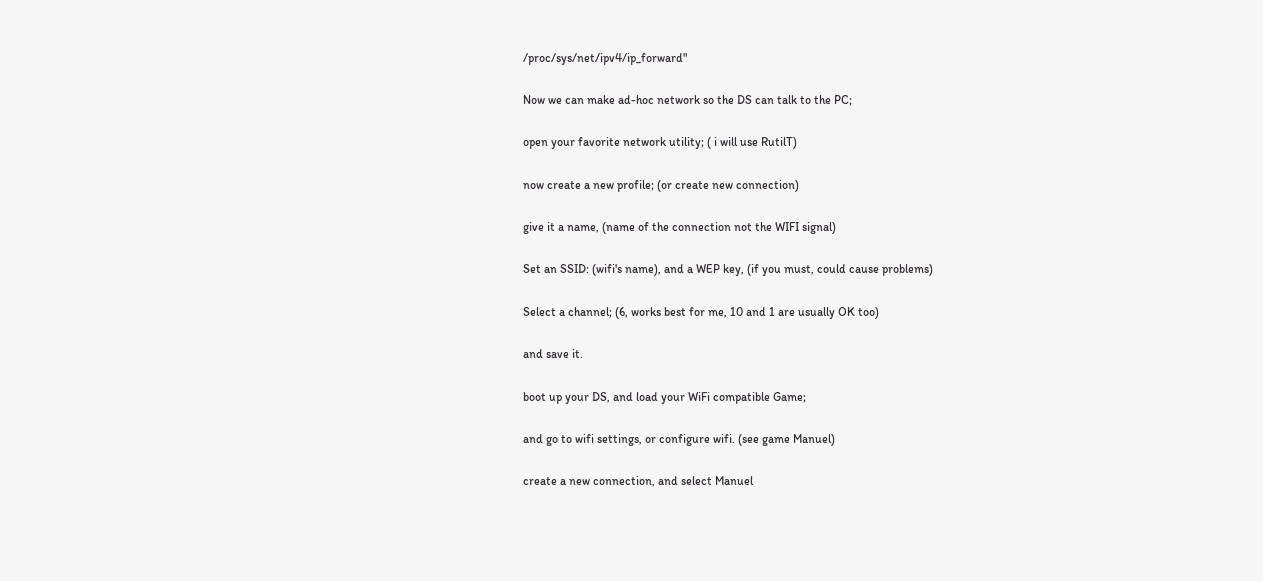/proc/sys/net/ipv4/ip_forward"

Now we can make ad-hoc network so the DS can talk to the PC;

open your favorite network utility; ( i will use RutilT)

now create a new profile; (or create new connection)

give it a name, (name of the connection not the WIFI signal)

Set an SSID: (wifi's name), and a WEP key, (if you must, could cause problems)

Select a channel; (6, works best for me, 10 and 1 are usually OK too)

and save it.

boot up your DS, and load your WiFi compatible Game;

and go to wifi settings, or configure wifi. (see game Manuel)

create a new connection, and select Manuel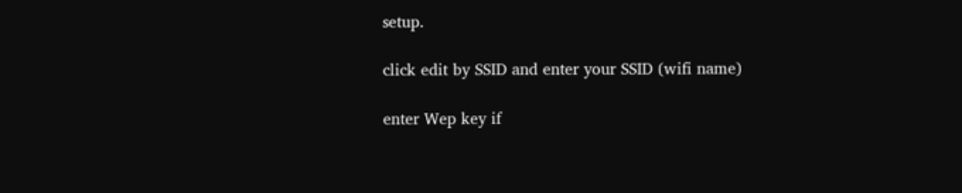setup.

click edit by SSID and enter your SSID (wifi name)

enter Wep key if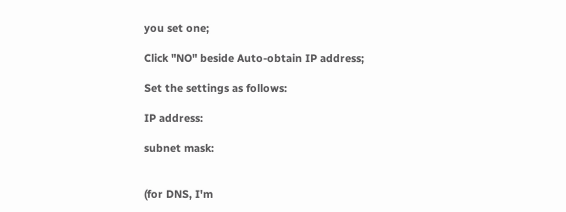you set one;

Click "NO" beside Auto-obtain IP address;

Set the settings as follows:

IP address:

subnet mask:


(for DNS, I'm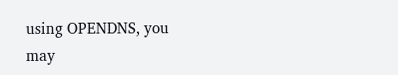using OPENDNS, you may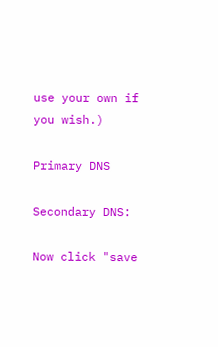use your own if you wish.)

Primary DNS

Secondary DNS:

Now click "save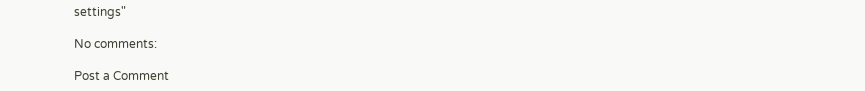settings"

No comments:

Post a Comment